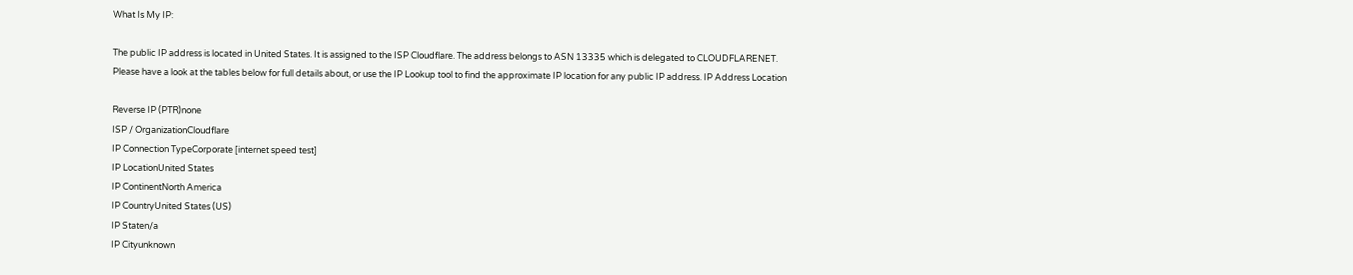What Is My IP:

The public IP address is located in United States. It is assigned to the ISP Cloudflare. The address belongs to ASN 13335 which is delegated to CLOUDFLARENET.
Please have a look at the tables below for full details about, or use the IP Lookup tool to find the approximate IP location for any public IP address. IP Address Location

Reverse IP (PTR)none
ISP / OrganizationCloudflare
IP Connection TypeCorporate [internet speed test]
IP LocationUnited States
IP ContinentNorth America
IP CountryUnited States (US)
IP Staten/a
IP Cityunknown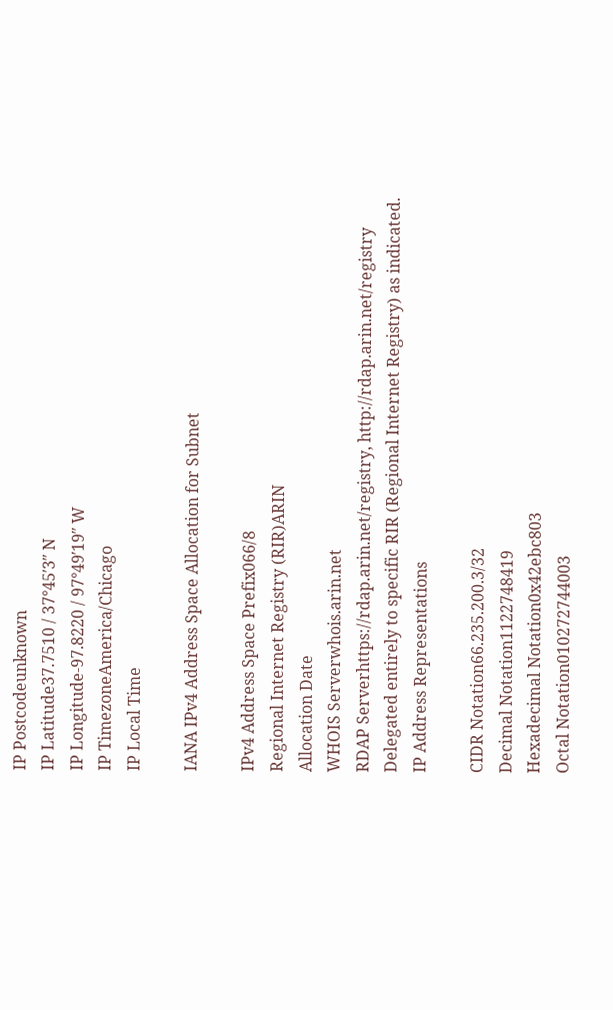IP Postcodeunknown
IP Latitude37.7510 / 37°45′3″ N
IP Longitude-97.8220 / 97°49′19″ W
IP TimezoneAmerica/Chicago
IP Local Time

IANA IPv4 Address Space Allocation for Subnet

IPv4 Address Space Prefix066/8
Regional Internet Registry (RIR)ARIN
Allocation Date
WHOIS Serverwhois.arin.net
RDAP Serverhttps://rdap.arin.net/registry, http://rdap.arin.net/registry
Delegated entirely to specific RIR (Regional Internet Registry) as indicated. IP Address Representations

CIDR Notation66.235.200.3/32
Decimal Notation1122748419
Hexadecimal Notation0x42ebc803
Octal Notation010272744003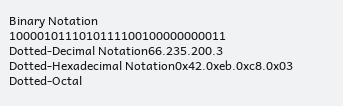Binary Notation 1000010111010111100100000000011
Dotted-Decimal Notation66.235.200.3
Dotted-Hexadecimal Notation0x42.0xeb.0xc8.0x03
Dotted-Octal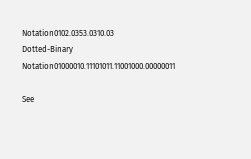Notation0102.0353.0310.03
Dotted-Binary Notation01000010.11101011.11001000.00000011

See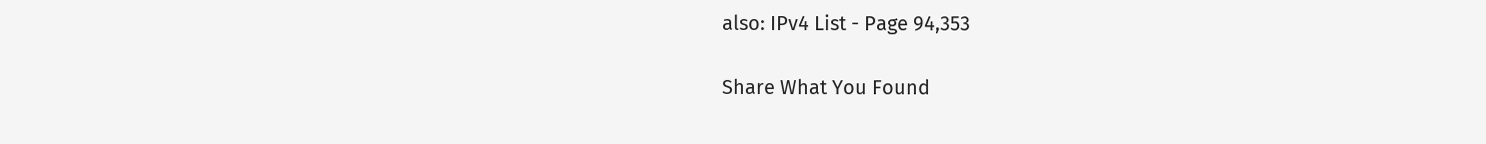also: IPv4 List - Page 94,353

Share What You Found